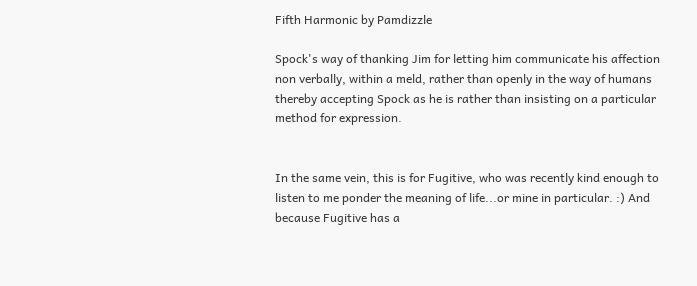Fifth Harmonic by Pamdizzle

Spock's way of thanking Jim for letting him communicate his affection non verbally, within a meld, rather than openly in the way of humans thereby accepting Spock as he is rather than insisting on a particular method for expression.


In the same vein, this is for Fugitive, who was recently kind enough to listen to me ponder the meaning of life...or mine in particular. :) And because Fugitive has a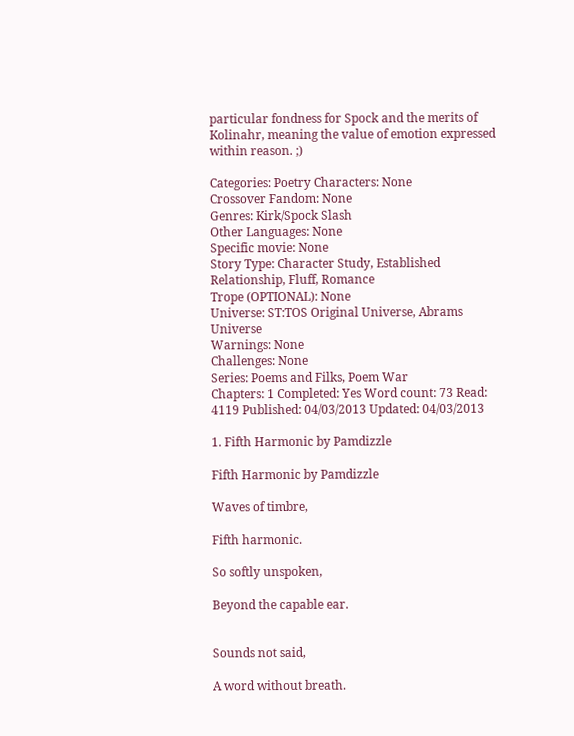particular fondness for Spock and the merits of Kolinahr, meaning the value of emotion expressed within reason. ;)

Categories: Poetry Characters: None
Crossover Fandom: None
Genres: Kirk/Spock Slash
Other Languages: None
Specific movie: None
Story Type: Character Study, Established Relationship, Fluff, Romance
Trope (OPTIONAL): None
Universe: ST:TOS Original Universe, Abrams Universe
Warnings: None
Challenges: None
Series: Poems and Filks, Poem War
Chapters: 1 Completed: Yes Word count: 73 Read: 4119 Published: 04/03/2013 Updated: 04/03/2013

1. Fifth Harmonic by Pamdizzle

Fifth Harmonic by Pamdizzle

Waves of timbre,

Fifth harmonic.

So softly unspoken,

Beyond the capable ear.


Sounds not said,

A word without breath.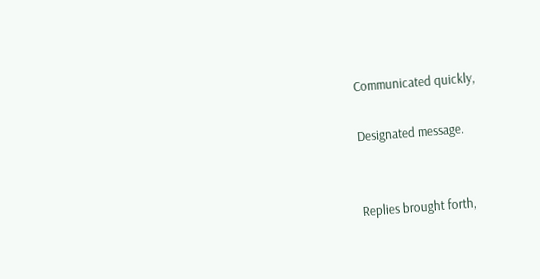Communicated quickly,

Designated message.


Replies brought forth,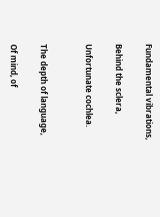Fundamental vibrations,

Behind the sclera,

Unfortunate cochlea.


The depth of language,

Of mind, of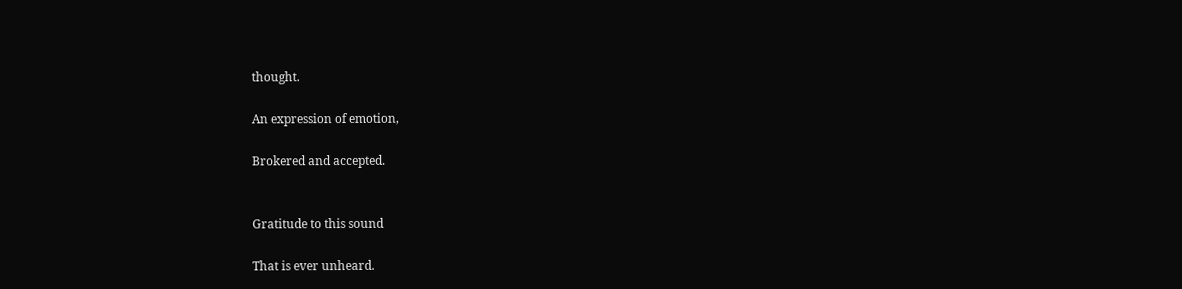thought.

An expression of emotion,

Brokered and accepted.


Gratitude to this sound

That is ever unheard.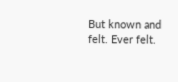But known and felt. Ever felt.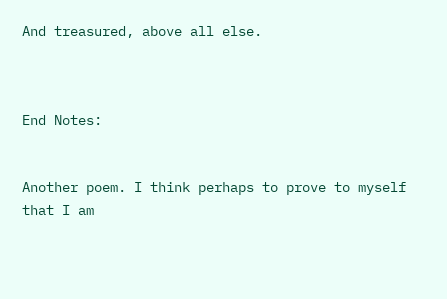And treasured, above all else.



End Notes:


Another poem. I think perhaps to prove to myself that I am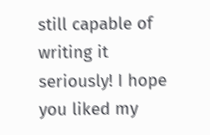still capable of writing it seriously! I hope you liked my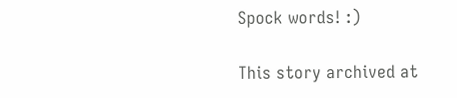Spock words! :)

This story archived at